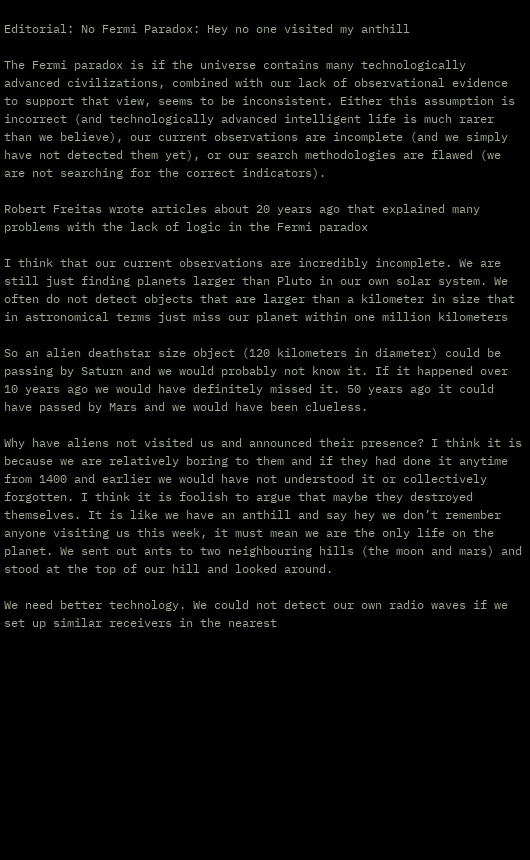Editorial: No Fermi Paradox: Hey no one visited my anthill

The Fermi paradox is if the universe contains many technologically advanced civilizations, combined with our lack of observational evidence to support that view, seems to be inconsistent. Either this assumption is incorrect (and technologically advanced intelligent life is much rarer than we believe), our current observations are incomplete (and we simply have not detected them yet), or our search methodologies are flawed (we are not searching for the correct indicators).

Robert Freitas wrote articles about 20 years ago that explained many problems with the lack of logic in the Fermi paradox

I think that our current observations are incredibly incomplete. We are still just finding planets larger than Pluto in our own solar system. We often do not detect objects that are larger than a kilometer in size that in astronomical terms just miss our planet within one million kilometers

So an alien deathstar size object (120 kilometers in diameter) could be passing by Saturn and we would probably not know it. If it happened over 10 years ago we would have definitely missed it. 50 years ago it could have passed by Mars and we would have been clueless.

Why have aliens not visited us and announced their presence? I think it is because we are relatively boring to them and if they had done it anytime from 1400 and earlier we would have not understood it or collectively forgotten. I think it is foolish to argue that maybe they destroyed themselves. It is like we have an anthill and say hey we don’t remember anyone visiting us this week, it must mean we are the only life on the planet. We sent out ants to two neighbouring hills (the moon and mars) and stood at the top of our hill and looked around.

We need better technology. We could not detect our own radio waves if we set up similar receivers in the nearest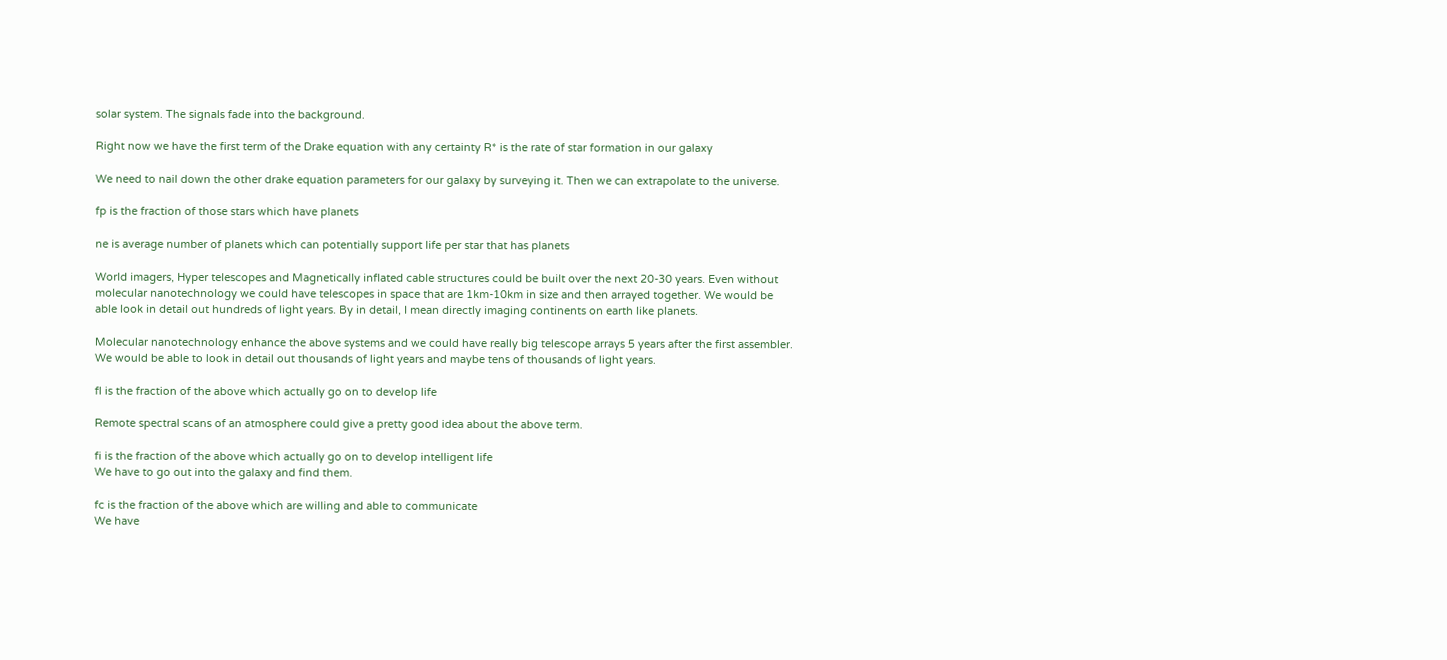solar system. The signals fade into the background.

Right now we have the first term of the Drake equation with any certainty R* is the rate of star formation in our galaxy

We need to nail down the other drake equation parameters for our galaxy by surveying it. Then we can extrapolate to the universe.

fp is the fraction of those stars which have planets

ne is average number of planets which can potentially support life per star that has planets

World imagers, Hyper telescopes and Magnetically inflated cable structures could be built over the next 20-30 years. Even without molecular nanotechnology we could have telescopes in space that are 1km-10km in size and then arrayed together. We would be able look in detail out hundreds of light years. By in detail, I mean directly imaging continents on earth like planets.

Molecular nanotechnology enhance the above systems and we could have really big telescope arrays 5 years after the first assembler. We would be able to look in detail out thousands of light years and maybe tens of thousands of light years.

fl is the fraction of the above which actually go on to develop life

Remote spectral scans of an atmosphere could give a pretty good idea about the above term.

fi is the fraction of the above which actually go on to develop intelligent life
We have to go out into the galaxy and find them.

fc is the fraction of the above which are willing and able to communicate
We have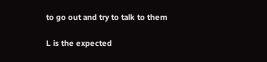to go out and try to talk to them

L is the expected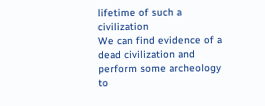lifetime of such a civilization
We can find evidence of a dead civilization and perform some archeology to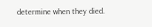determine when they died.